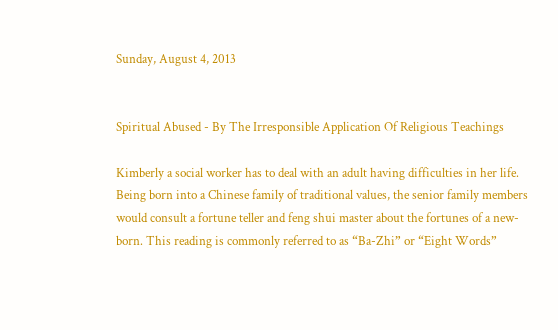Sunday, August 4, 2013


Spiritual Abused - By The Irresponsible Application Of Religious Teachings

Kimberly a social worker has to deal with an adult having difficulties in her life. Being born into a Chinese family of traditional values, the senior family members would consult a fortune teller and feng shui master about the fortunes of a new-born. This reading is commonly referred to as “Ba-Zhi” or “Eight Words”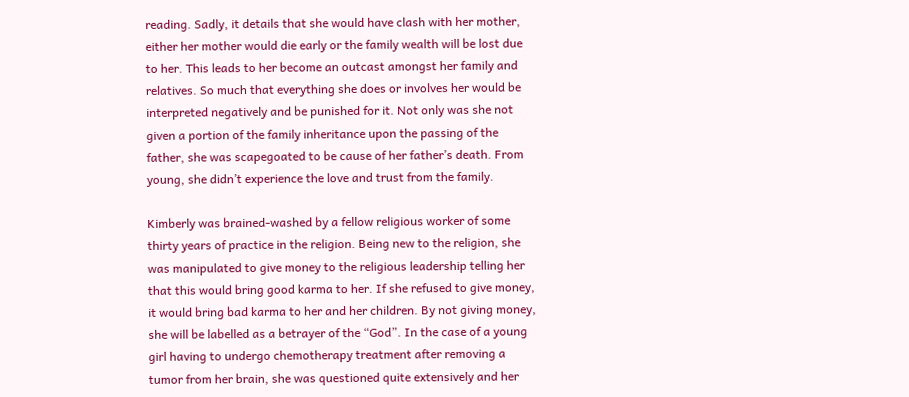reading. Sadly, it details that she would have clash with her mother, either her mother would die early or the family wealth will be lost due to her. This leads to her become an outcast amongst her family and relatives. So much that everything she does or involves her would be interpreted negatively and be punished for it. Not only was she not given a portion of the family inheritance upon the passing of the father, she was scapegoated to be cause of her father’s death. From young, she didn’t experience the love and trust from the family.

Kimberly was brained-washed by a fellow religious worker of some thirty years of practice in the religion. Being new to the religion, she was manipulated to give money to the religious leadership telling her that this would bring good karma to her. If she refused to give money, it would bring bad karma to her and her children. By not giving money, she will be labelled as a betrayer of the “God”. In the case of a young girl having to undergo chemotherapy treatment after removing a tumor from her brain, she was questioned quite extensively and her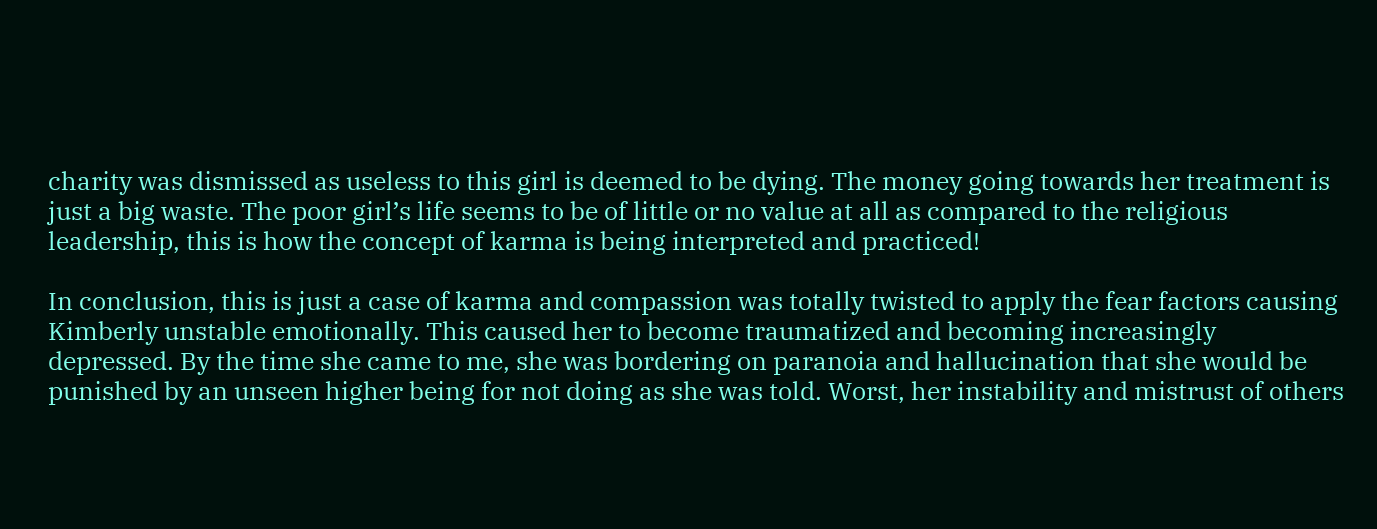charity was dismissed as useless to this girl is deemed to be dying. The money going towards her treatment is just a big waste. The poor girl’s life seems to be of little or no value at all as compared to the religious leadership, this is how the concept of karma is being interpreted and practiced!

In conclusion, this is just a case of karma and compassion was totally twisted to apply the fear factors causing Kimberly unstable emotionally. This caused her to become traumatized and becoming increasingly depressed. By the time she came to me, she was bordering on paranoia and hallucination that she would be punished by an unseen higher being for not doing as she was told. Worst, her instability and mistrust of others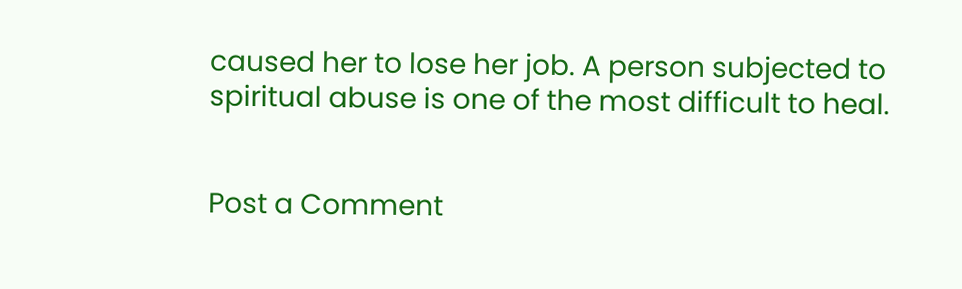caused her to lose her job. A person subjected to spiritual abuse is one of the most difficult to heal.


Post a Comment